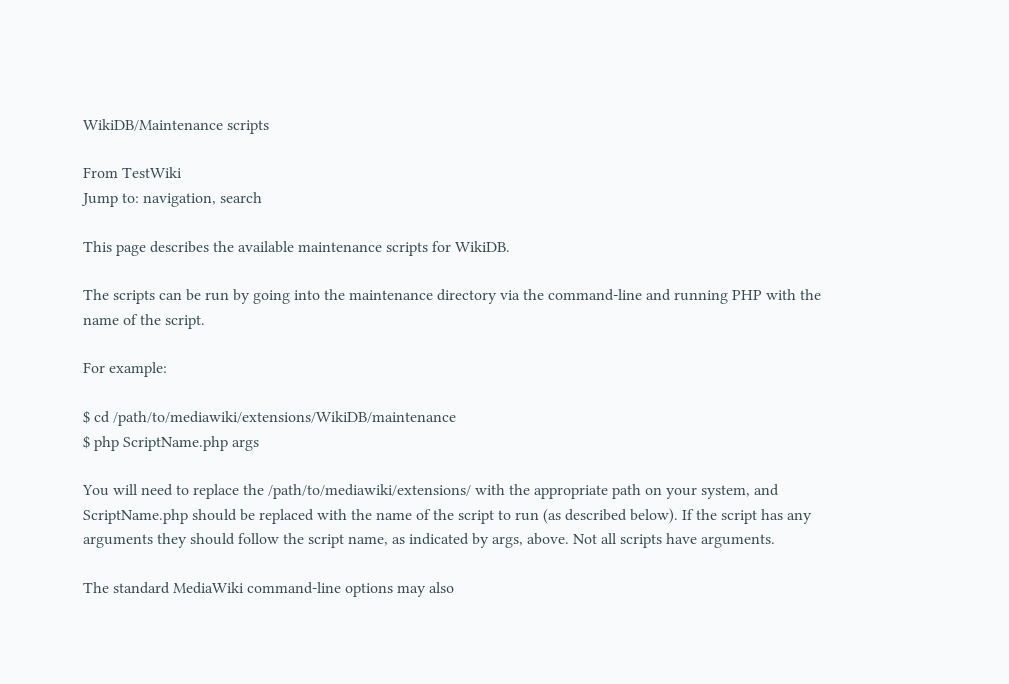WikiDB/Maintenance scripts

From TestWiki
Jump to: navigation, search

This page describes the available maintenance scripts for WikiDB.

The scripts can be run by going into the maintenance directory via the command-line and running PHP with the name of the script.

For example:

$ cd /path/to/mediawiki/extensions/WikiDB/maintenance
$ php ScriptName.php args

You will need to replace the /path/to/mediawiki/extensions/ with the appropriate path on your system, and ScriptName.php should be replaced with the name of the script to run (as described below). If the script has any arguments they should follow the script name, as indicated by args, above. Not all scripts have arguments.

The standard MediaWiki command-line options may also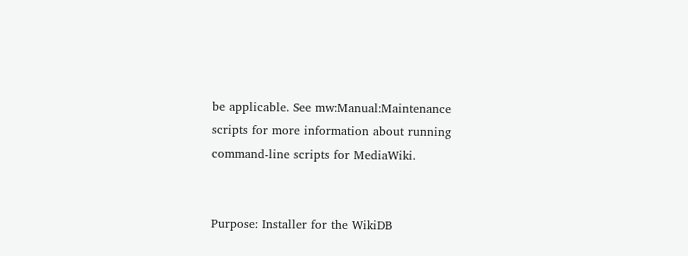be applicable. See mw:Manual:Maintenance scripts for more information about running command-line scripts for MediaWiki.


Purpose: Installer for the WikiDB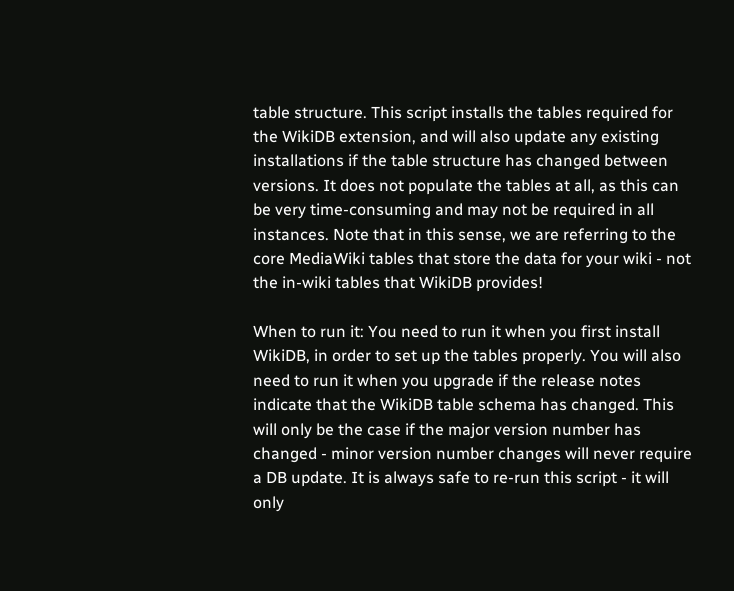table structure. This script installs the tables required for the WikiDB extension, and will also update any existing installations if the table structure has changed between versions. It does not populate the tables at all, as this can be very time-consuming and may not be required in all instances. Note that in this sense, we are referring to the core MediaWiki tables that store the data for your wiki - not the in-wiki tables that WikiDB provides!

When to run it: You need to run it when you first install WikiDB, in order to set up the tables properly. You will also need to run it when you upgrade if the release notes indicate that the WikiDB table schema has changed. This will only be the case if the major version number has changed - minor version number changes will never require a DB update. It is always safe to re-run this script - it will only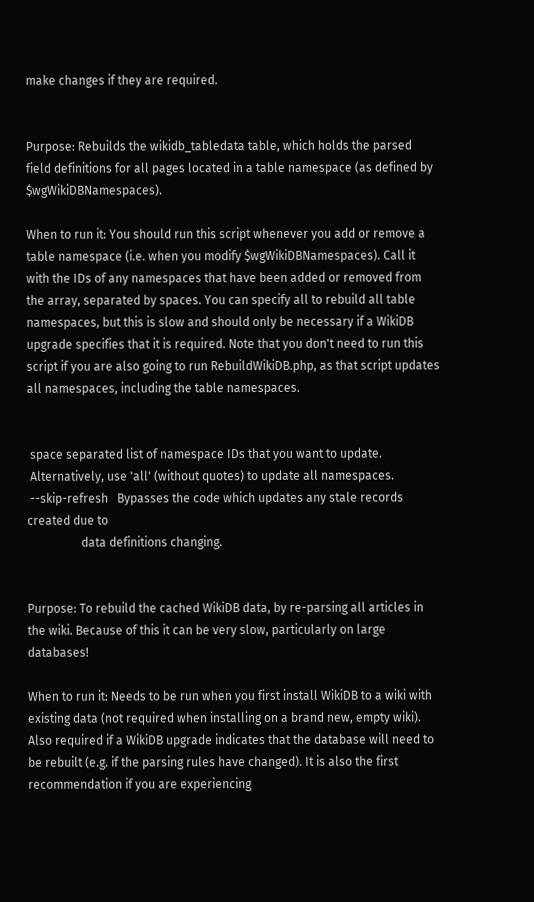make changes if they are required.


Purpose: Rebuilds the wikidb_tabledata table, which holds the parsed field definitions for all pages located in a table namespace (as defined by $wgWikiDBNamespaces).

When to run it: You should run this script whenever you add or remove a table namespace (i.e. when you modify $wgWikiDBNamespaces). Call it with the IDs of any namespaces that have been added or removed from the array, separated by spaces. You can specify all to rebuild all table namespaces, but this is slow and should only be necessary if a WikiDB upgrade specifies that it is required. Note that you don't need to run this script if you are also going to run RebuildWikiDB.php, as that script updates all namespaces, including the table namespaces.


 space separated list of namespace IDs that you want to update.
 Alternatively, use 'all' (without quotes) to update all namespaces.
 --skip-refresh   Bypasses the code which updates any stale records created due to
                  data definitions changing.


Purpose: To rebuild the cached WikiDB data, by re-parsing all articles in the wiki. Because of this it can be very slow, particularly on large databases!

When to run it: Needs to be run when you first install WikiDB to a wiki with existing data (not required when installing on a brand new, empty wiki). Also required if a WikiDB upgrade indicates that the database will need to be rebuilt (e.g. if the parsing rules have changed). It is also the first recommendation if you are experiencing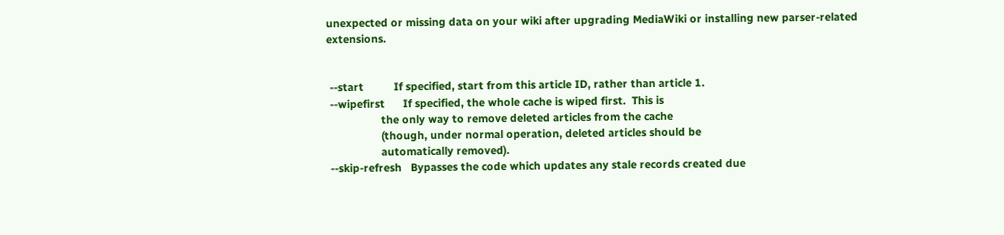unexpected or missing data on your wiki after upgrading MediaWiki or installing new parser-related extensions.


 --start          If specified, start from this article ID, rather than article 1.
 --wipefirst      If specified, the whole cache is wiped first.  This is
                  the only way to remove deleted articles from the cache
                  (though, under normal operation, deleted articles should be
                  automatically removed).
 --skip-refresh   Bypasses the code which updates any stale records created due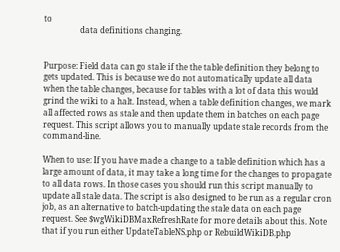to
                  data definitions changing.


Purpose: Field data can go stale if the the table definition they belong to gets updated. This is because we do not automatically update all data when the table changes, because for tables with a lot of data this would grind the wiki to a halt. Instead, when a table definition changes, we mark all affected rows as stale and then update them in batches on each page request. This script allows you to manually update stale records from the command-line.

When to use: If you have made a change to a table definition which has a large amount of data, it may take a long time for the changes to propagate to all data rows. In those cases you should run this script manually to update all stale data. The script is also designed to be run as a regular cron job, as an alternative to batch-updating the stale data on each page request. See $wgWikiDBMaxRefreshRate for more details about this. Note that if you run either UpdateTableNS.php or RebuildWikiDB.php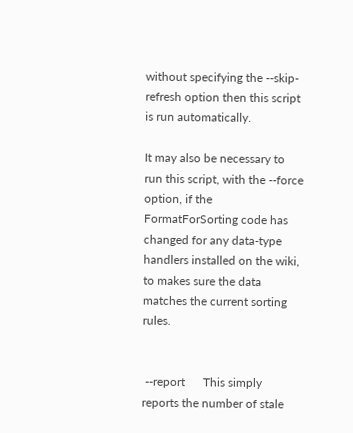without specifying the --skip-refresh option then this script is run automatically.

It may also be necessary to run this script, with the --force option, if the FormatForSorting code has changed for any data-type handlers installed on the wiki, to makes sure the data matches the current sorting rules.


 --report      This simply reports the number of stale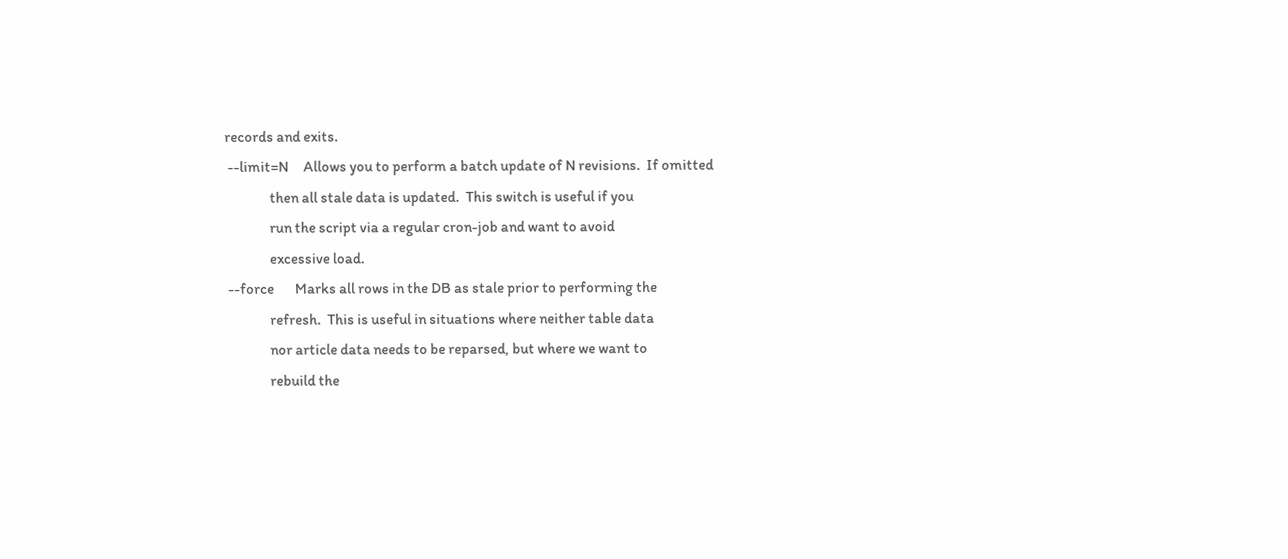records and exits.
 --limit=N     Allows you to perform a batch update of N revisions.  If omitted
               then all stale data is updated.  This switch is useful if you
               run the script via a regular cron-job and want to avoid
               excessive load.
 --force       Marks all rows in the DB as stale prior to performing the
               refresh.  This is useful in situations where neither table data
               nor article data needs to be reparsed, but where we want to
               rebuild the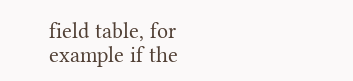field table, for example if the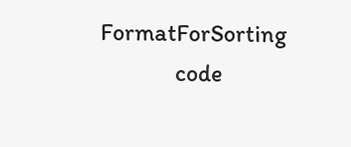FormatForSorting
               code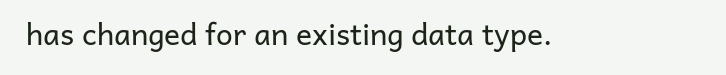has changed for an existing data type.